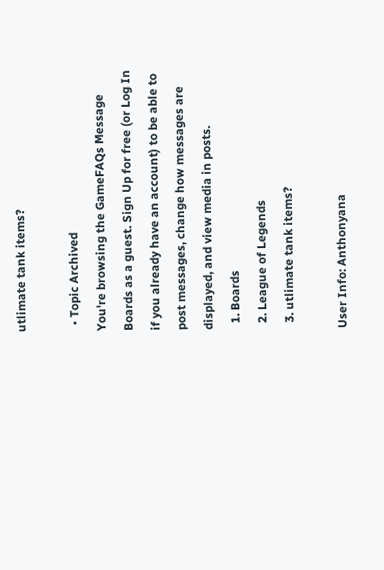utlimate tank items?

  • Topic Archived
You're browsing the GameFAQs Message Boards as a guest. Sign Up for free (or Log In if you already have an account) to be able to post messages, change how messages are displayed, and view media in posts.
  1. Boards
  2. League of Legends
  3. utlimate tank items?

User Info: Anthonyana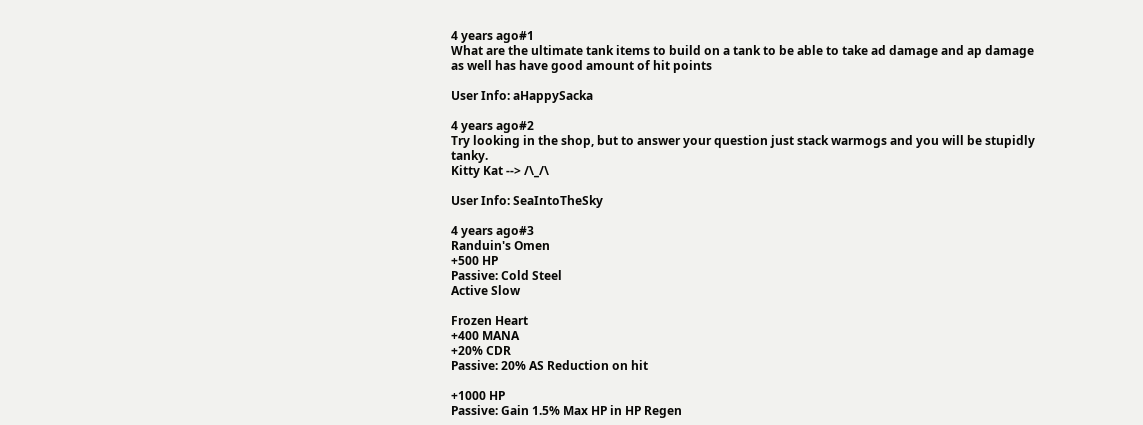4 years ago#1
What are the ultimate tank items to build on a tank to be able to take ad damage and ap damage as well has have good amount of hit points

User Info: aHappySacka

4 years ago#2
Try looking in the shop, but to answer your question just stack warmogs and you will be stupidly tanky.
Kitty Kat --> /\_/\

User Info: SeaIntoTheSky

4 years ago#3
Randuin's Omen
+500 HP
Passive: Cold Steel
Active Slow

Frozen Heart
+400 MANA
+20% CDR
Passive: 20% AS Reduction on hit

+1000 HP
Passive: Gain 1.5% Max HP in HP Regen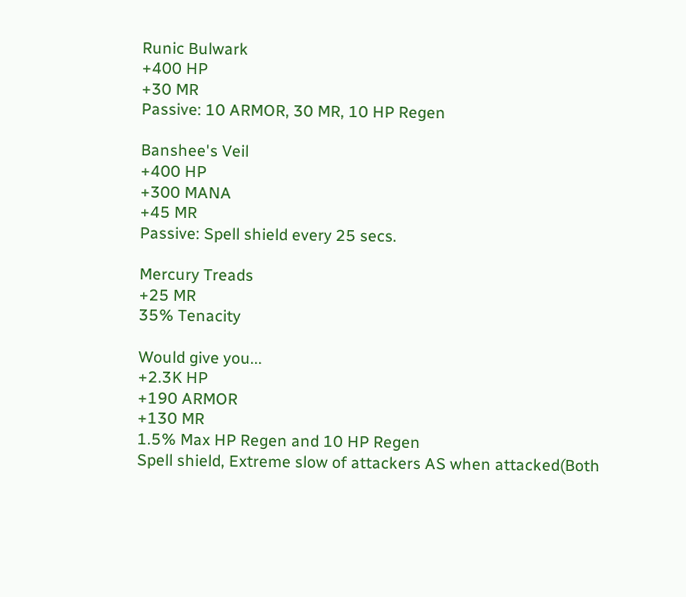Runic Bulwark
+400 HP
+30 MR
Passive: 10 ARMOR, 30 MR, 10 HP Regen

Banshee's Veil
+400 HP
+300 MANA
+45 MR
Passive: Spell shield every 25 secs.

Mercury Treads
+25 MR
35% Tenacity

Would give you...
+2.3K HP
+190 ARMOR
+130 MR
1.5% Max HP Regen and 10 HP Regen
Spell shield, Extreme slow of attackers AS when attacked(Both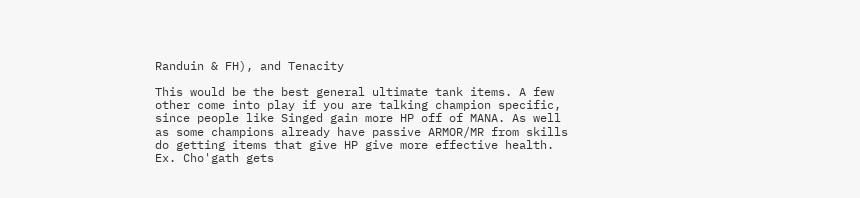Randuin & FH), and Tenacity

This would be the best general ultimate tank items. A few other come into play if you are talking champion specific, since people like Singed gain more HP off of MANA. As well as some champions already have passive ARMOR/MR from skills do getting items that give HP give more effective health. Ex. Cho'gath gets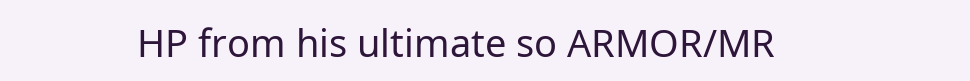HP from his ultimate so ARMOR/MR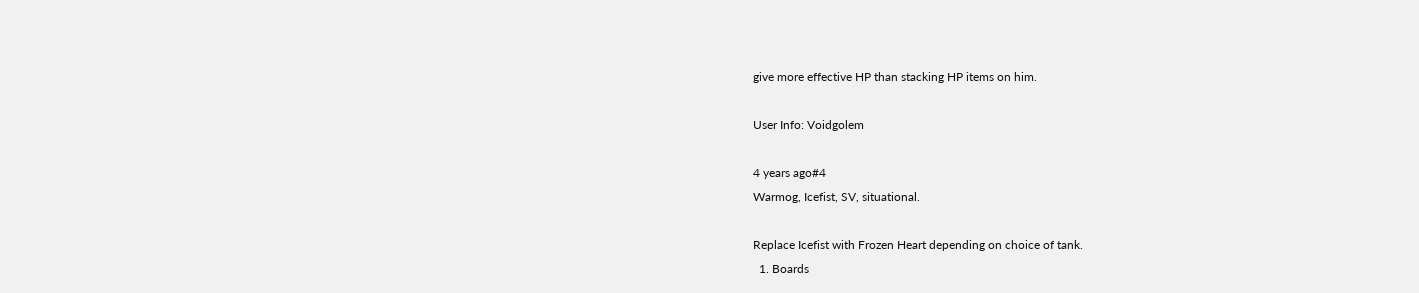give more effective HP than stacking HP items on him.

User Info: Voidgolem

4 years ago#4
Warmog, Icefist, SV, situational.

Replace Icefist with Frozen Heart depending on choice of tank.
  1. Boards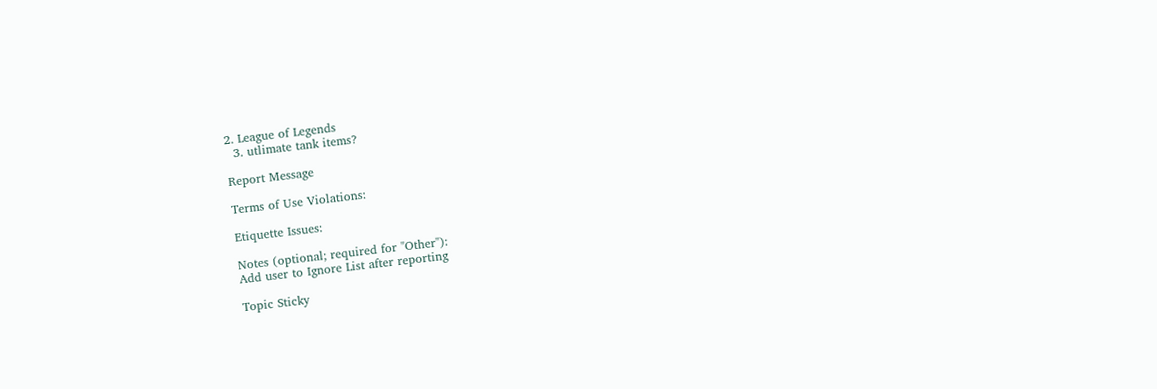2. League of Legends
  3. utlimate tank items?

Report Message

Terms of Use Violations:

Etiquette Issues:

Notes (optional; required for "Other"):
Add user to Ignore List after reporting

Topic Sticky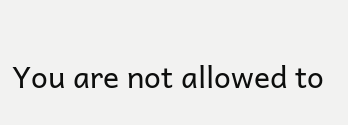You are not allowed to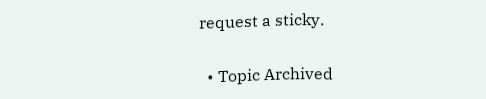request a sticky.

  • Topic Archived